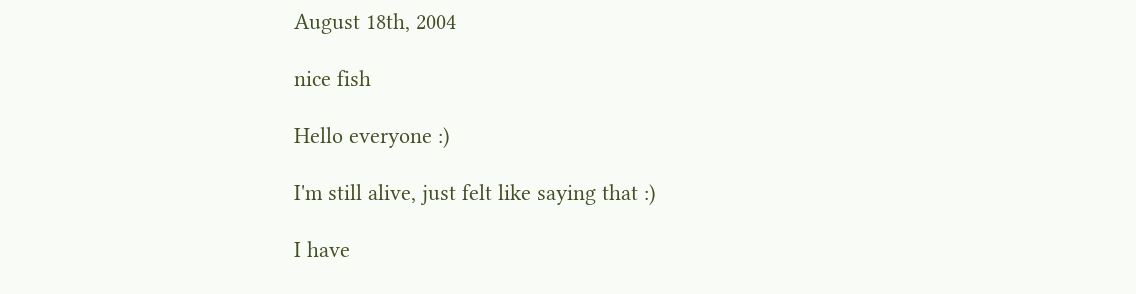August 18th, 2004

nice fish

Hello everyone :)

I'm still alive, just felt like saying that :)

I have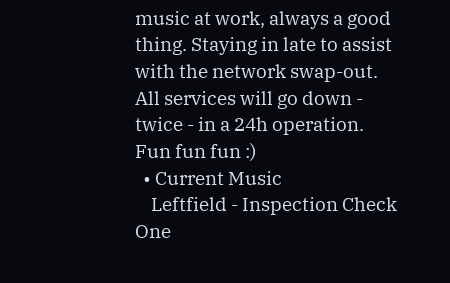music at work, always a good thing. Staying in late to assist with the network swap-out. All services will go down - twice - in a 24h operation. Fun fun fun :)
  • Current Music
    Leftfield - Inspection Check One